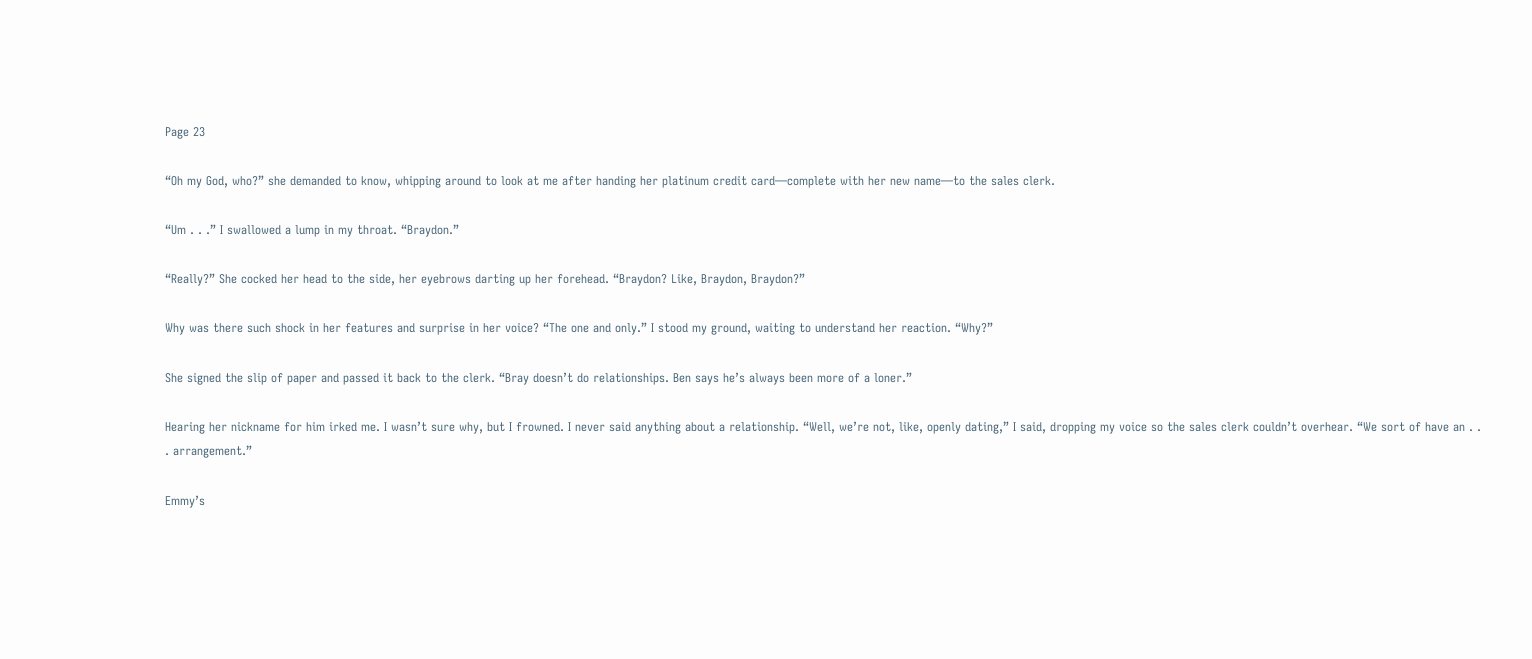Page 23

“Oh my God, who?” she demanded to know, whipping around to look at me after handing her platinum credit card—complete with her new name—to the sales clerk.

“Um . . .” I swallowed a lump in my throat. “Braydon.”

“Really?” She cocked her head to the side, her eyebrows darting up her forehead. “Braydon? Like, Braydon, Braydon?”

Why was there such shock in her features and surprise in her voice? “The one and only.” I stood my ground, waiting to understand her reaction. “Why?”

She signed the slip of paper and passed it back to the clerk. “Bray doesn’t do relationships. Ben says he’s always been more of a loner.”

Hearing her nickname for him irked me. I wasn’t sure why, but I frowned. I never said anything about a relationship. “Well, we’re not, like, openly dating,” I said, dropping my voice so the sales clerk couldn’t overhear. “We sort of have an . . . arrangement.”

Emmy’s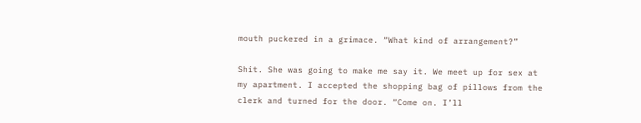mouth puckered in a grimace. “What kind of arrangement?”

Shit. She was going to make me say it. We meet up for sex at my apartment. I accepted the shopping bag of pillows from the clerk and turned for the door. “Come on. I’ll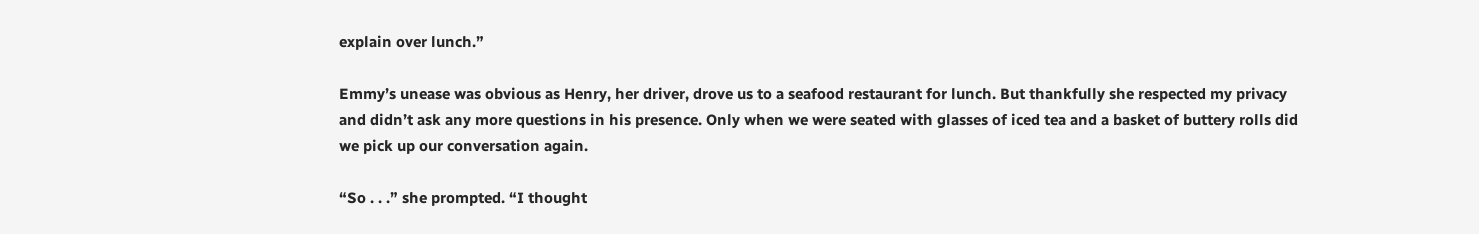explain over lunch.”

Emmy’s unease was obvious as Henry, her driver, drove us to a seafood restaurant for lunch. But thankfully she respected my privacy and didn’t ask any more questions in his presence. Only when we were seated with glasses of iced tea and a basket of buttery rolls did we pick up our conversation again.

“So . . .” she prompted. “I thought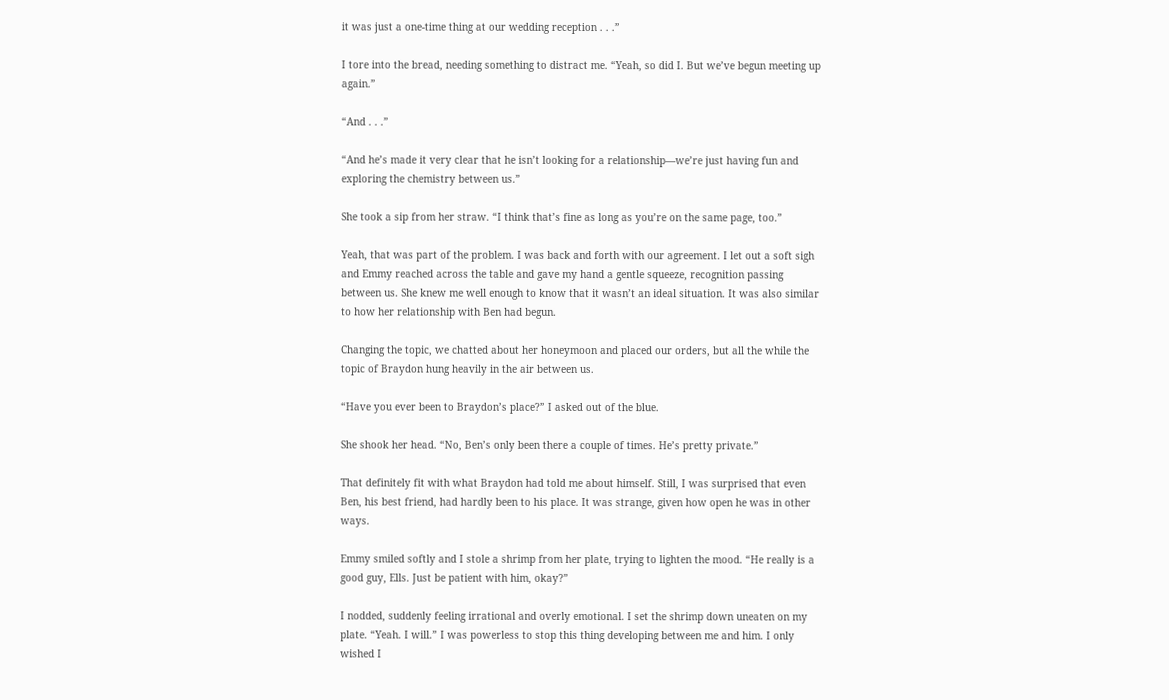it was just a one-time thing at our wedding reception . . .”

I tore into the bread, needing something to distract me. “Yeah, so did I. But we’ve begun meeting up again.”

“And . . .”

“And he’s made it very clear that he isn’t looking for a relationship—we’re just having fun and exploring the chemistry between us.”

She took a sip from her straw. “I think that’s fine as long as you’re on the same page, too.”

Yeah, that was part of the problem. I was back and forth with our agreement. I let out a soft sigh and Emmy reached across the table and gave my hand a gentle squeeze, recognition passing between us. She knew me well enough to know that it wasn’t an ideal situation. It was also similar to how her relationship with Ben had begun.

Changing the topic, we chatted about her honeymoon and placed our orders, but all the while the topic of Braydon hung heavily in the air between us.

“Have you ever been to Braydon’s place?” I asked out of the blue.

She shook her head. “No, Ben’s only been there a couple of times. He’s pretty private.”

That definitely fit with what Braydon had told me about himself. Still, I was surprised that even Ben, his best friend, had hardly been to his place. It was strange, given how open he was in other ways.

Emmy smiled softly and I stole a shrimp from her plate, trying to lighten the mood. “He really is a good guy, Ells. Just be patient with him, okay?”

I nodded, suddenly feeling irrational and overly emotional. I set the shrimp down uneaten on my plate. “Yeah. I will.” I was powerless to stop this thing developing between me and him. I only wished I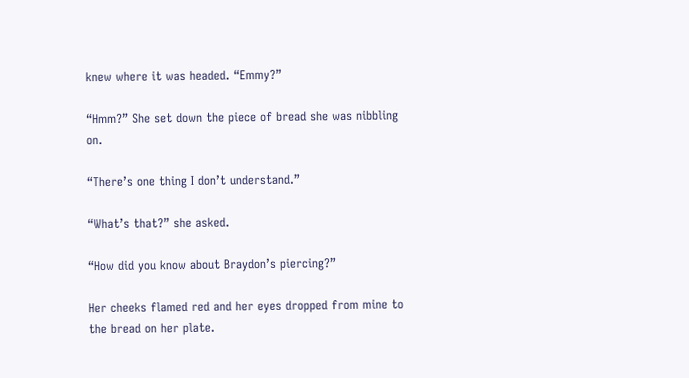knew where it was headed. “Emmy?”

“Hmm?” She set down the piece of bread she was nibbling on.

“There’s one thing I don’t understand.”

“What’s that?” she asked.

“How did you know about Braydon’s piercing?”

Her cheeks flamed red and her eyes dropped from mine to the bread on her plate.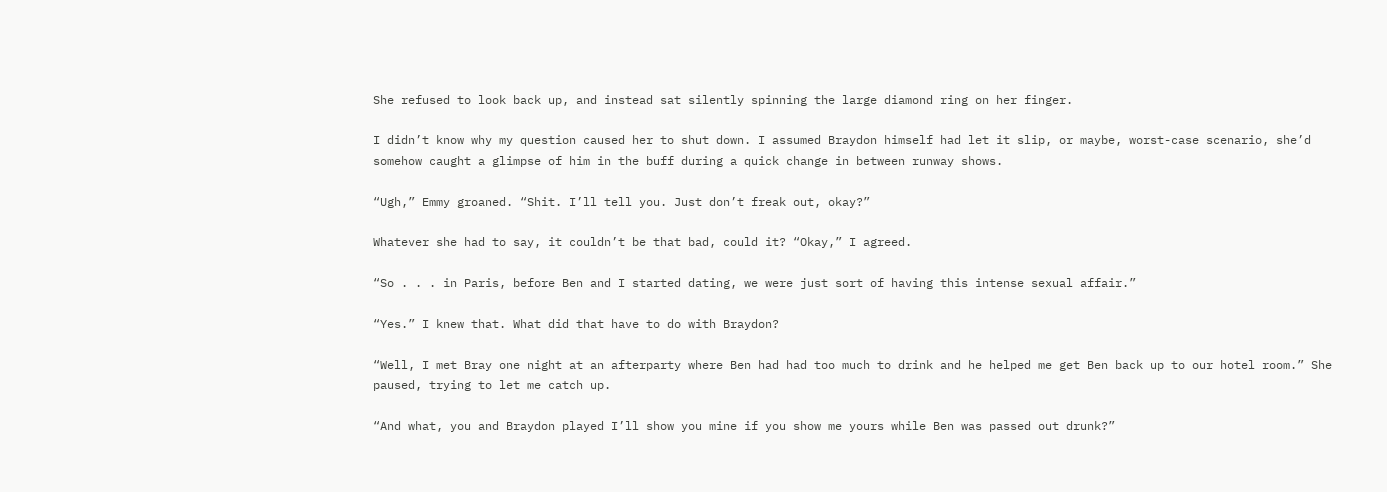She refused to look back up, and instead sat silently spinning the large diamond ring on her finger.

I didn’t know why my question caused her to shut down. I assumed Braydon himself had let it slip, or maybe, worst-case scenario, she’d somehow caught a glimpse of him in the buff during a quick change in between runway shows.

“Ugh,” Emmy groaned. “Shit. I’ll tell you. Just don’t freak out, okay?”

Whatever she had to say, it couldn’t be that bad, could it? “Okay,” I agreed.

“So . . . in Paris, before Ben and I started dating, we were just sort of having this intense sexual affair.”

“Yes.” I knew that. What did that have to do with Braydon?

“Well, I met Bray one night at an afterparty where Ben had had too much to drink and he helped me get Ben back up to our hotel room.” She paused, trying to let me catch up.

“And what, you and Braydon played I’ll show you mine if you show me yours while Ben was passed out drunk?”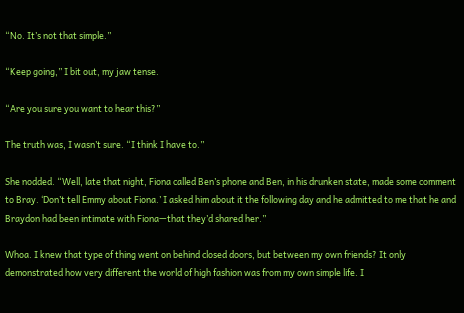“No. It’s not that simple.”

“Keep going,” I bit out, my jaw tense.

“Are you sure you want to hear this?”

The truth was, I wasn’t sure. “I think I have to.”

She nodded. “Well, late that night, Fiona called Ben’s phone and Ben, in his drunken state, made some comment to Bray. ‘Don’t tell Emmy about Fiona.’ I asked him about it the following day and he admitted to me that he and Braydon had been intimate with Fiona—that they’d shared her.”

Whoa. I knew that type of thing went on behind closed doors, but between my own friends? It only demonstrated how very different the world of high fashion was from my own simple life. I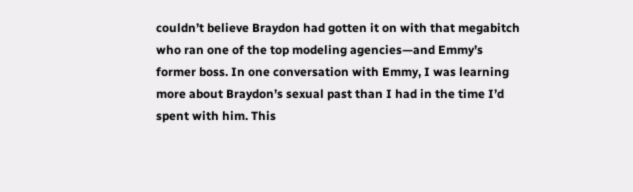couldn’t believe Braydon had gotten it on with that megabitch who ran one of the top modeling agencies—and Emmy’s former boss. In one conversation with Emmy, I was learning more about Braydon’s sexual past than I had in the time I’d spent with him. This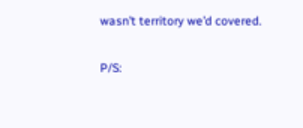wasn’t territory we’d covered.

P/S: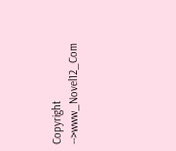Copyright -->www_Novel12_Com